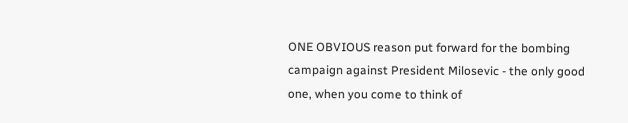ONE OBVIOUS reason put forward for the bombing campaign against President Milosevic - the only good one, when you come to think of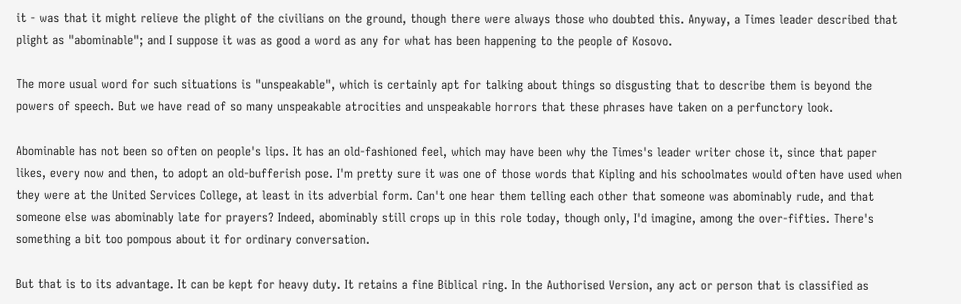it - was that it might relieve the plight of the civilians on the ground, though there were always those who doubted this. Anyway, a Times leader described that plight as "abominable"; and I suppose it was as good a word as any for what has been happening to the people of Kosovo.

The more usual word for such situations is "unspeakable", which is certainly apt for talking about things so disgusting that to describe them is beyond the powers of speech. But we have read of so many unspeakable atrocities and unspeakable horrors that these phrases have taken on a perfunctory look.

Abominable has not been so often on people's lips. It has an old-fashioned feel, which may have been why the Times's leader writer chose it, since that paper likes, every now and then, to adopt an old-bufferish pose. I'm pretty sure it was one of those words that Kipling and his schoolmates would often have used when they were at the United Services College, at least in its adverbial form. Can't one hear them telling each other that someone was abominably rude, and that someone else was abominably late for prayers? Indeed, abominably still crops up in this role today, though only, I'd imagine, among the over-fifties. There's something a bit too pompous about it for ordinary conversation.

But that is to its advantage. It can be kept for heavy duty. It retains a fine Biblical ring. In the Authorised Version, any act or person that is classified as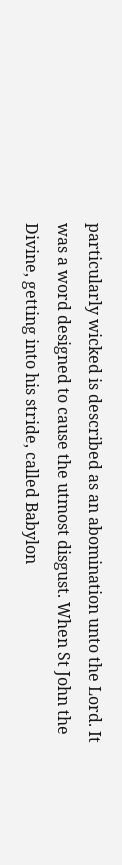particularly wicked is described as an abomination unto the Lord. It was a word designed to cause the utmost disgust. When St John the Divine, getting into his stride, called Babylon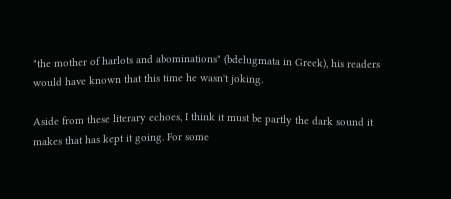"the mother of harlots and abominations" (bdelugmata in Greek), his readers would have known that this time he wasn't joking.

Aside from these literary echoes, I think it must be partly the dark sound it makes that has kept it going. For some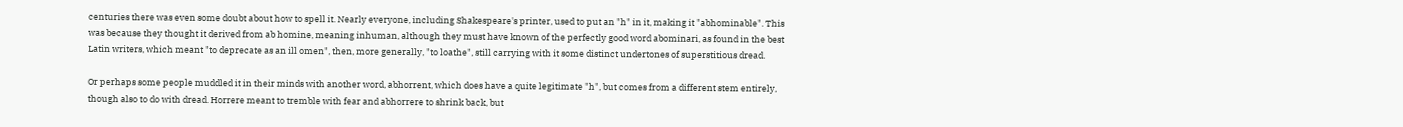centuries there was even some doubt about how to spell it. Nearly everyone, including Shakespeare's printer, used to put an "h" in it, making it "abhominable". This was because they thought it derived from ab homine, meaning inhuman, although they must have known of the perfectly good word abominari, as found in the best Latin writers, which meant "to deprecate as an ill omen", then, more generally, "to loathe", still carrying with it some distinct undertones of superstitious dread.

Or perhaps some people muddled it in their minds with another word, abhorrent, which does have a quite legitimate "h", but comes from a different stem entirely, though also to do with dread. Horrere meant to tremble with fear and abhorrere to shrink back, but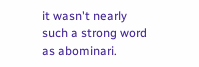it wasn't nearly such a strong word as abominari.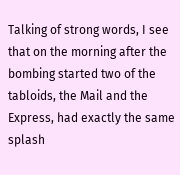Talking of strong words, I see that on the morning after the bombing started two of the tabloids, the Mail and the Express, had exactly the same splash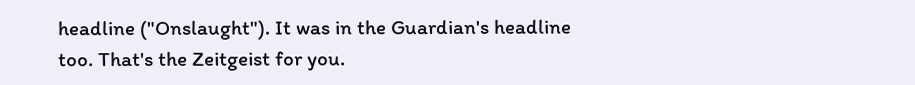headline ("Onslaught"). It was in the Guardian's headline too. That's the Zeitgeist for you.